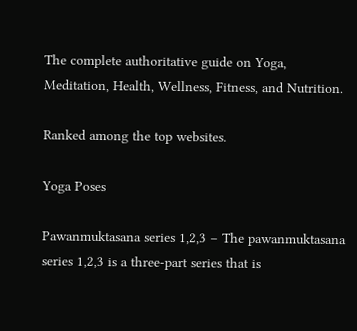The complete authoritative guide on Yoga, Meditation, Health, Wellness, Fitness, and Nutrition.

Ranked among the top websites.

Yoga Poses

Pawanmuktasana series 1,2,3 – The pawanmuktasana series 1,2,3 is a three-part series that is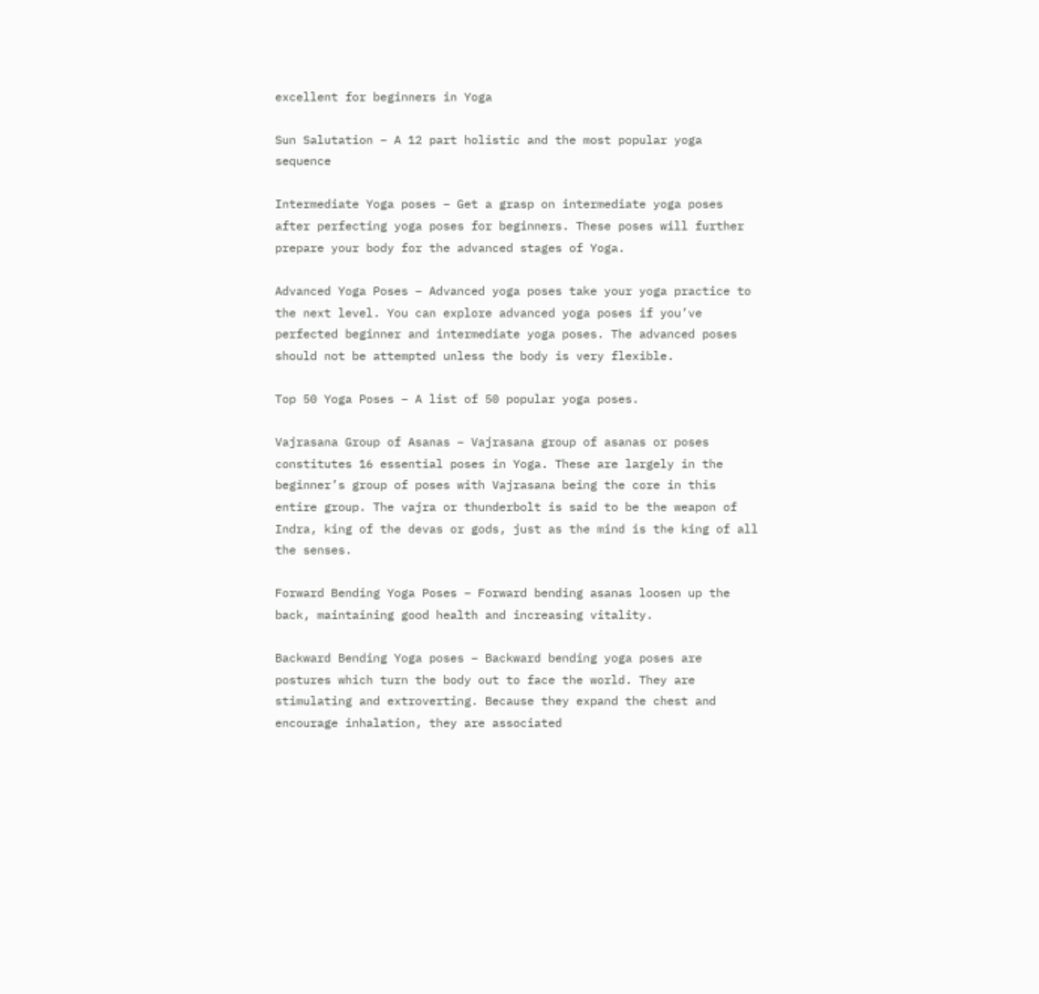excellent for beginners in Yoga

Sun Salutation – A 12 part holistic and the most popular yoga sequence

Intermediate Yoga poses – Get a grasp on intermediate yoga poses after perfecting yoga poses for beginners. These poses will further prepare your body for the advanced stages of Yoga.

Advanced Yoga Poses – Advanced yoga poses take your yoga practice to the next level. You can explore advanced yoga poses if you’ve perfected beginner and intermediate yoga poses. The advanced poses should not be attempted unless the body is very flexible.

Top 50 Yoga Poses – A list of 50 popular yoga poses.

Vajrasana Group of Asanas – Vajrasana group of asanas or poses constitutes 16 essential poses in Yoga. These are largely in the beginner’s group of poses with Vajrasana being the core in this entire group. The vajra or thunderbolt is said to be the weapon of Indra, king of the devas or gods, just as the mind is the king of all the senses.

Forward Bending Yoga Poses – Forward bending asanas loosen up the back, maintaining good health and increasing vitality.

Backward Bending Yoga poses – Backward bending yoga poses are postures which turn the body out to face the world. They are stimulating and extroverting. Because they expand the chest and encourage inhalation, they are associated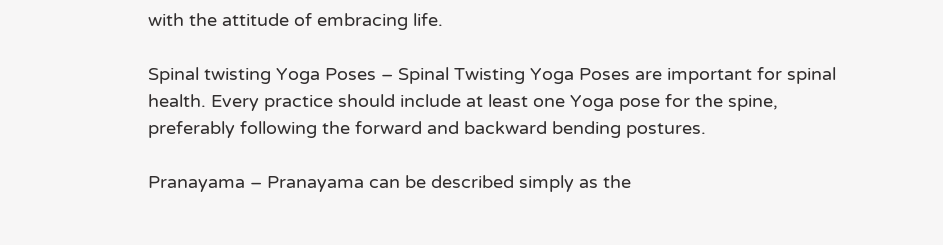with the attitude of embracing life.

Spinal twisting Yoga Poses – Spinal Twisting Yoga Poses are important for spinal health. Every practice should include at least one Yoga pose for the spine, preferably following the forward and backward bending postures.

Pranayama – Pranayama can be described simply as the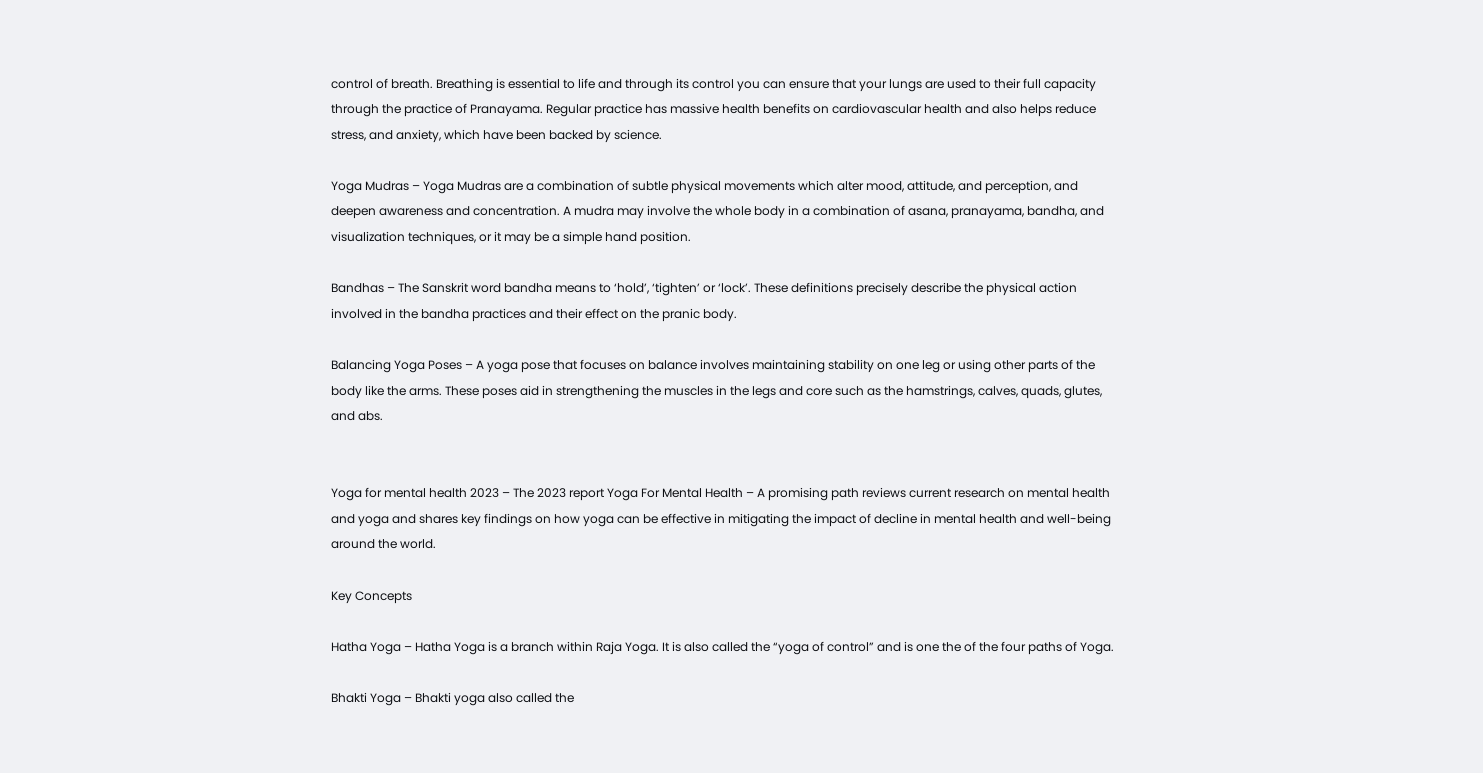control of breath. Breathing is essential to life and through its control you can ensure that your lungs are used to their full capacity through the practice of Pranayama. Regular practice has massive health benefits on cardiovascular health and also helps reduce stress, and anxiety, which have been backed by science.

Yoga Mudras – Yoga Mudras are a combination of subtle physical movements which alter mood, attitude, and perception, and deepen awareness and concentration. A mudra may involve the whole body in a combination of asana, pranayama, bandha, and visualization techniques, or it may be a simple hand position.

Bandhas – The Sanskrit word bandha means to ‘hold’, ‘tighten’ or ‘lock’. These definitions precisely describe the physical action involved in the bandha practices and their effect on the pranic body.

Balancing Yoga Poses – A yoga pose that focuses on balance involves maintaining stability on one leg or using other parts of the body like the arms. These poses aid in strengthening the muscles in the legs and core such as the hamstrings, calves, quads, glutes, and abs.


Yoga for mental health 2023 – The 2023 report Yoga For Mental Health – A promising path reviews current research on mental health and yoga and shares key findings on how yoga can be effective in mitigating the impact of decline in mental health and well-being around the world.

Key Concepts

Hatha Yoga – Hatha Yoga is a branch within Raja Yoga. It is also called the “yoga of control” and is one the of the four paths of Yoga.

Bhakti Yoga – Bhakti yoga also called the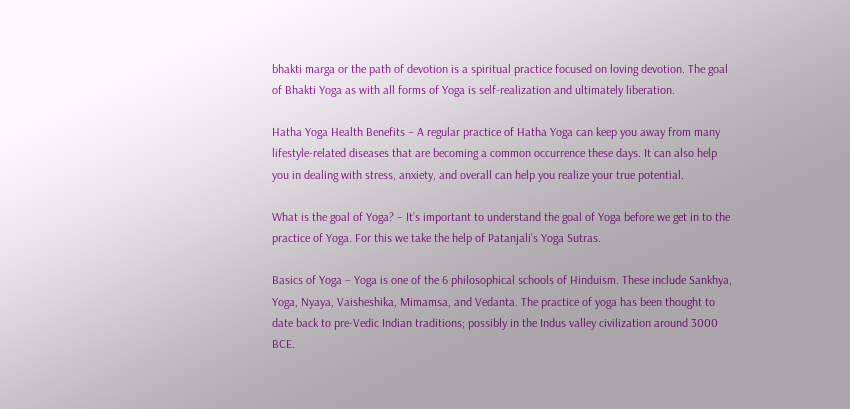bhakti marga or the path of devotion is a spiritual practice focused on loving devotion. The goal of Bhakti Yoga as with all forms of Yoga is self-realization and ultimately liberation.

Hatha Yoga Health Benefits – A regular practice of Hatha Yoga can keep you away from many lifestyle-related diseases that are becoming a common occurrence these days. It can also help you in dealing with stress, anxiety, and overall can help you realize your true potential.

What is the goal of Yoga? – It’s important to understand the goal of Yoga before we get in to the practice of Yoga. For this we take the help of Patanjali’s Yoga Sutras.

Basics of Yoga – Yoga is one of the 6 philosophical schools of Hinduism. These include Sankhya, Yoga, Nyaya, Vaisheshika, Mimamsa, and Vedanta. The practice of yoga has been thought to date back to pre-Vedic Indian traditions; possibly in the Indus valley civilization around 3000 BCE.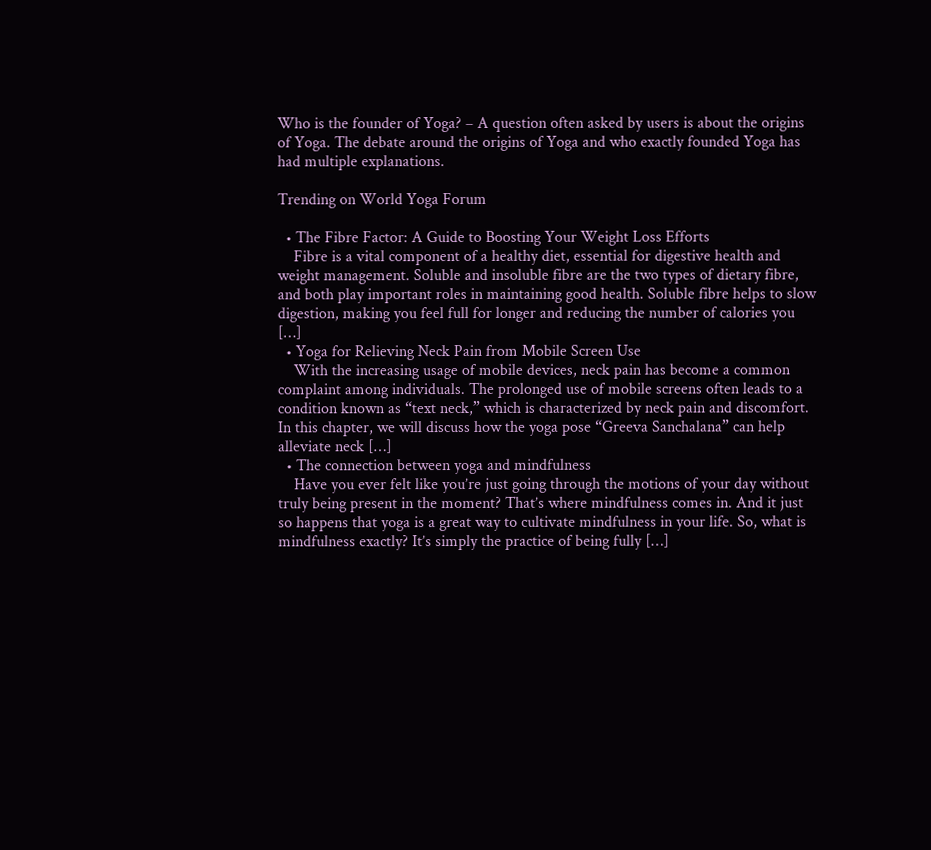Who is the founder of Yoga? – A question often asked by users is about the origins of Yoga. The debate around the origins of Yoga and who exactly founded Yoga has had multiple explanations.

Trending on World Yoga Forum

  • The Fibre Factor: A Guide to Boosting Your Weight Loss Efforts
    Fibre is a vital component of a healthy diet, essential for digestive health and weight management. Soluble and insoluble fibre are the two types of dietary fibre, and both play important roles in maintaining good health. Soluble fibre helps to slow digestion, making you feel full for longer and reducing the number of calories you […]
  • Yoga for Relieving Neck Pain from Mobile Screen Use
    With the increasing usage of mobile devices, neck pain has become a common complaint among individuals. The prolonged use of mobile screens often leads to a condition known as “text neck,” which is characterized by neck pain and discomfort. In this chapter, we will discuss how the yoga pose “Greeva Sanchalana” can help alleviate neck […]
  • The connection between yoga and mindfulness
    Have you ever felt like you’re just going through the motions of your day without truly being present in the moment? That’s where mindfulness comes in. And it just so happens that yoga is a great way to cultivate mindfulness in your life. So, what is mindfulness exactly? It’s simply the practice of being fully […]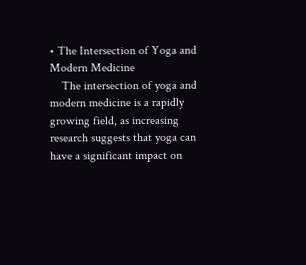• The Intersection of Yoga and Modern Medicine
    The intersection of yoga and modern medicine is a rapidly growing field, as increasing research suggests that yoga can have a significant impact on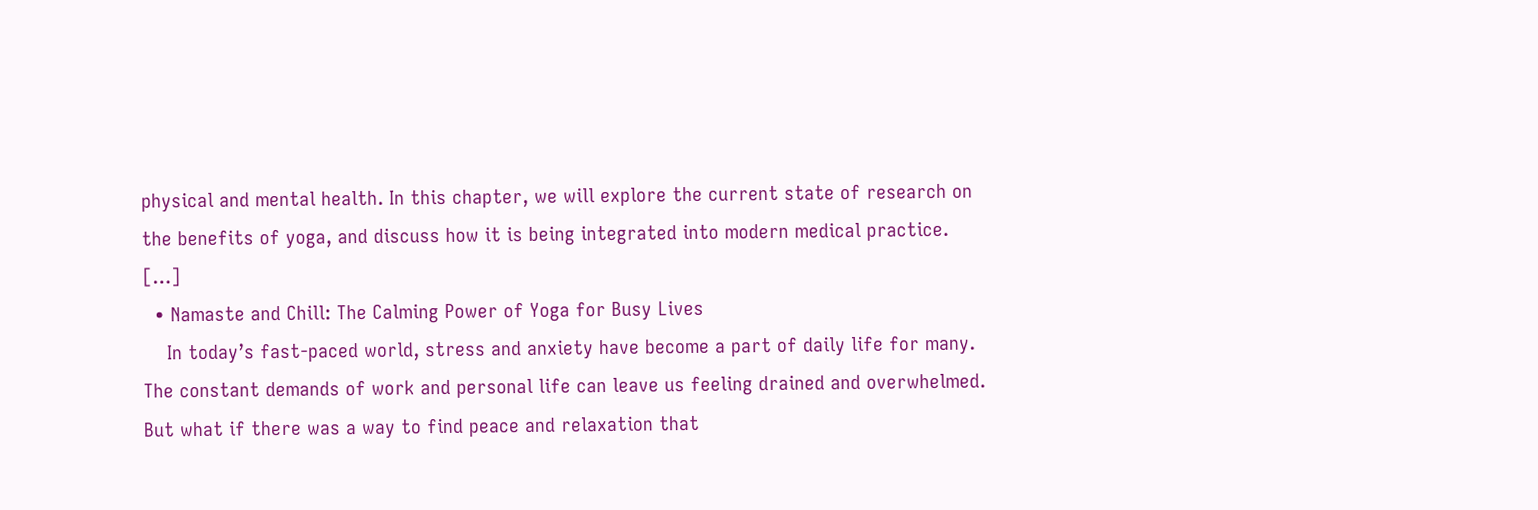physical and mental health. In this chapter, we will explore the current state of research on the benefits of yoga, and discuss how it is being integrated into modern medical practice. […]
  • Namaste and Chill: The Calming Power of Yoga for Busy Lives
    In today’s fast-paced world, stress and anxiety have become a part of daily life for many. The constant demands of work and personal life can leave us feeling drained and overwhelmed. But what if there was a way to find peace and relaxation that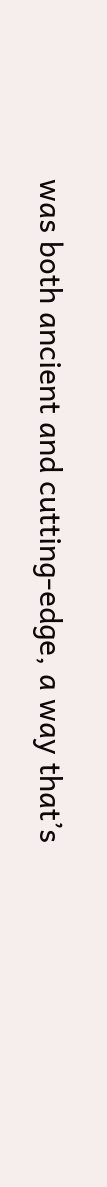was both ancient and cutting-edge, a way that’s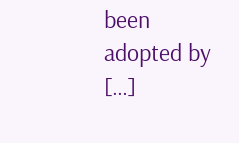been adopted by […]